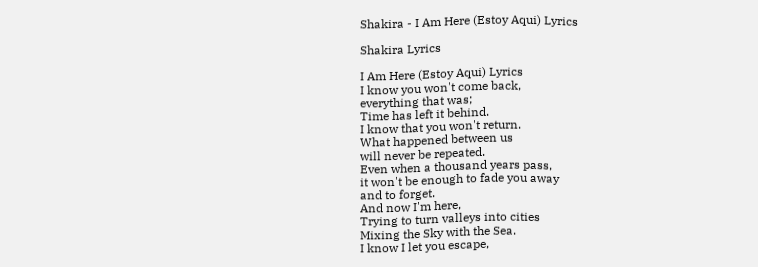Shakira - I Am Here (Estoy Aqui) Lyrics

Shakira Lyrics

I Am Here (Estoy Aqui) Lyrics
I know you won't come back,
everything that was;
Time has left it behind.
I know that you won't return.
What happened between us
will never be repeated.
Even when a thousand years pass,
it won't be enough to fade you away
and to forget.
And now I'm here,
Trying to turn valleys into cities
Mixing the Sky with the Sea.
I know I let you escape,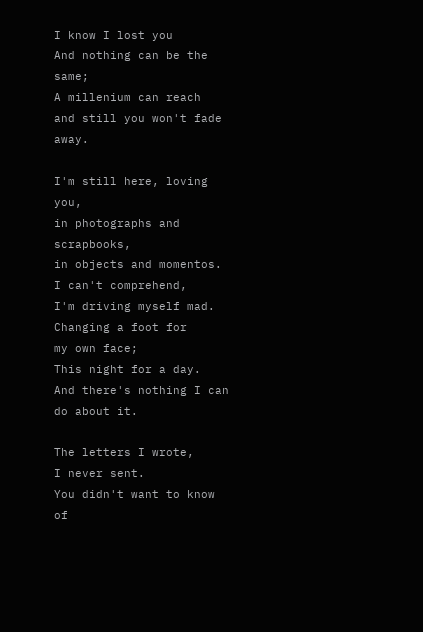I know I lost you
And nothing can be the same;
A millenium can reach
and still you won't fade away.

I'm still here, loving you,
in photographs and scrapbooks,
in objects and momentos.
I can't comprehend,
I'm driving myself mad.
Changing a foot for
my own face;
This night for a day.
And there's nothing I can do about it.

The letters I wrote,
I never sent.
You didn't want to know of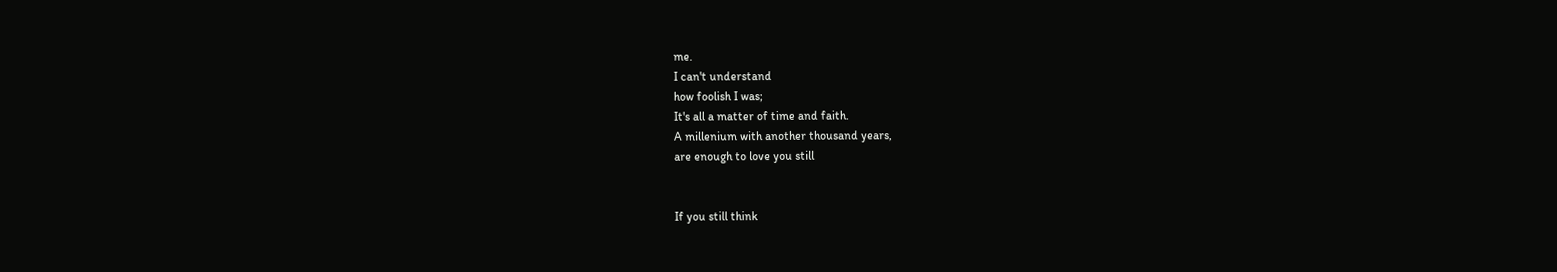me.
I can't understand
how foolish I was;
It's all a matter of time and faith.
A millenium with another thousand years,
are enough to love you still


If you still think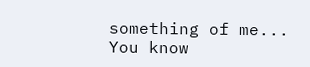something of me...
You know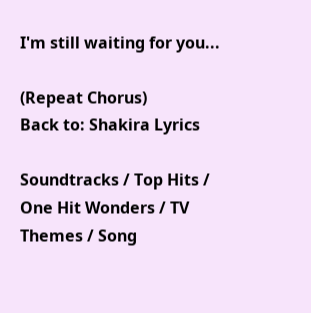I'm still waiting for you...

(Repeat Chorus)
Back to: Shakira Lyrics

Soundtracks / Top Hits / One Hit Wonders / TV Themes / Song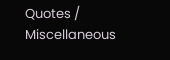Quotes / Miscellaneous